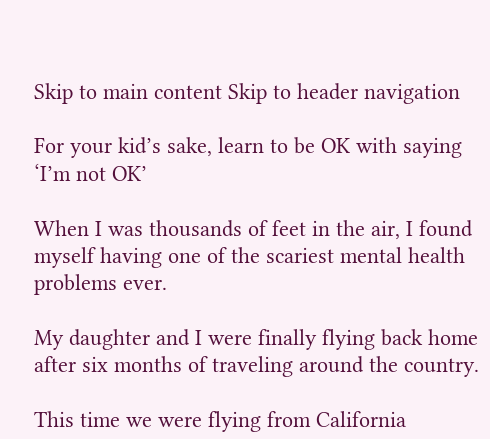Skip to main content Skip to header navigation

For your kid’s sake, learn to be OK with saying ‘I’m not OK’

When I was thousands of feet in the air, I found myself having one of the scariest mental health problems ever.

My daughter and I were finally flying back home after six months of traveling around the country.

This time we were flying from California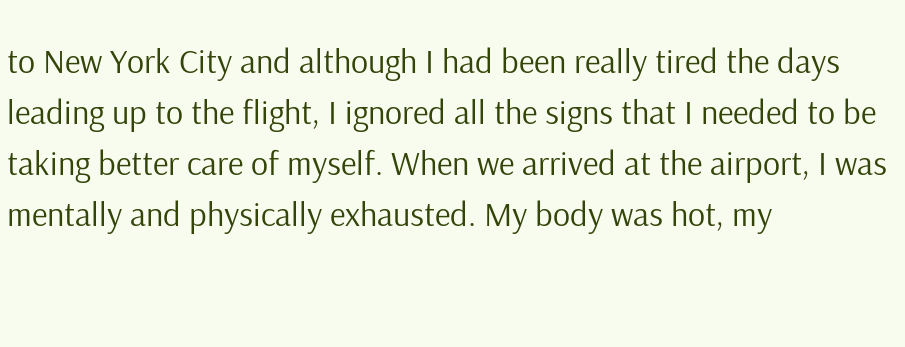to New York City and although I had been really tired the days leading up to the flight, I ignored all the signs that I needed to be taking better care of myself. When we arrived at the airport, I was mentally and physically exhausted. My body was hot, my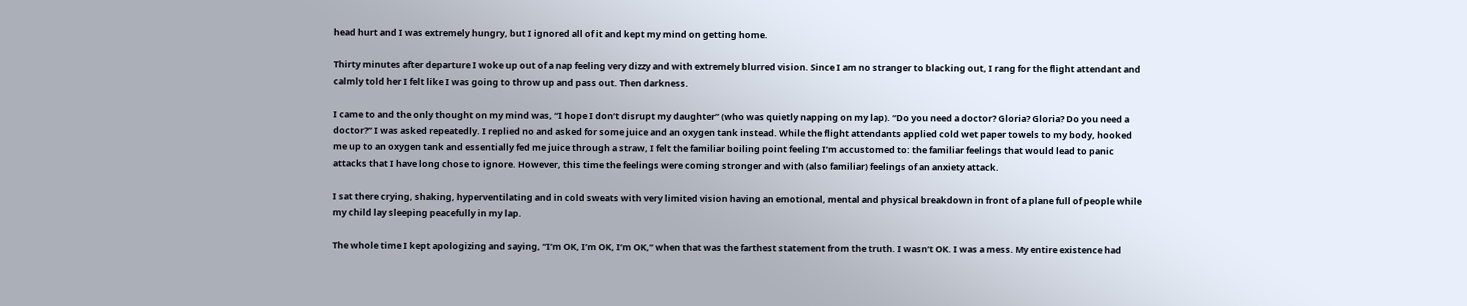head hurt and I was extremely hungry, but I ignored all of it and kept my mind on getting home.

Thirty minutes after departure I woke up out of a nap feeling very dizzy and with extremely blurred vision. Since I am no stranger to blacking out, I rang for the flight attendant and calmly told her I felt like I was going to throw up and pass out. Then darkness.

I came to and the only thought on my mind was, “I hope I don’t disrupt my daughter” (who was quietly napping on my lap). “Do you need a doctor? Gloria? Gloria? Do you need a doctor?” I was asked repeatedly. I replied no and asked for some juice and an oxygen tank instead. While the flight attendants applied cold wet paper towels to my body, hooked me up to an oxygen tank and essentially fed me juice through a straw, I felt the familiar boiling point feeling I’m accustomed to: the familiar feelings that would lead to panic attacks that I have long chose to ignore. However, this time the feelings were coming stronger and with (also familiar) feelings of an anxiety attack.

I sat there crying, shaking, hyperventilating and in cold sweats with very limited vision having an emotional, mental and physical breakdown in front of a plane full of people while my child lay sleeping peacefully in my lap.

The whole time I kept apologizing and saying, “I’m OK, I’m OK, I’m OK,” when that was the farthest statement from the truth. I wasn’t OK. I was a mess. My entire existence had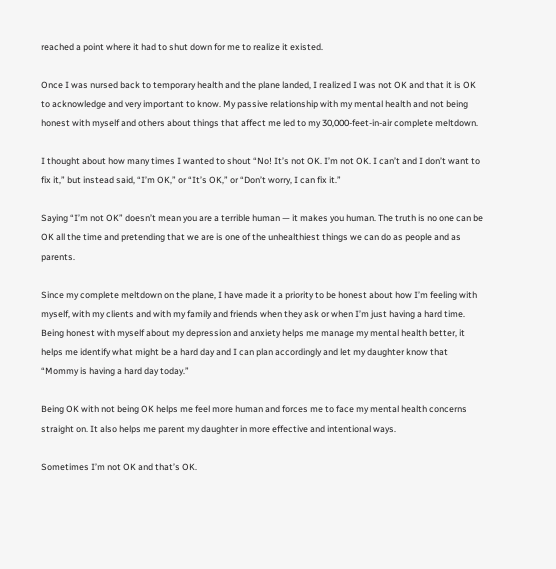reached a point where it had to shut down for me to realize it existed.

Once I was nursed back to temporary health and the plane landed, I realized I was not OK and that it is OK to acknowledge and very important to know. My passive relationship with my mental health and not being honest with myself and others about things that affect me led to my 30,000-feet-in-air complete meltdown.

I thought about how many times I wanted to shout “No! It’s not OK. I’m not OK. I can’t and I don’t want to fix it,” but instead said, “I’m OK,” or “It’s OK,” or “Don’t worry, I can fix it.”

Saying “I’m not OK” doesn’t mean you are a terrible human — it makes you human. The truth is no one can be OK all the time and pretending that we are is one of the unhealthiest things we can do as people and as parents.

Since my complete meltdown on the plane, I have made it a priority to be honest about how I’m feeling with myself, with my clients and with my family and friends when they ask or when I’m just having a hard time. Being honest with myself about my depression and anxiety helps me manage my mental health better, it helps me identify what might be a hard day and I can plan accordingly and let my daughter know that “Mommy is having a hard day today.”

Being OK with not being OK helps me feel more human and forces me to face my mental health concerns straight on. It also helps me parent my daughter in more effective and intentional ways.

Sometimes I’m not OK and that’s OK.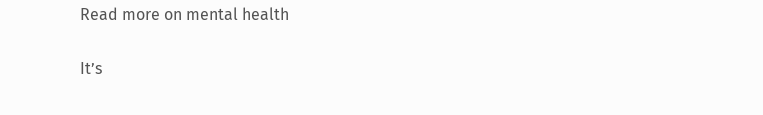Read more on mental health

It’s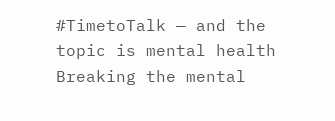#TimetoTalk — and the topic is mental health
Breaking the mental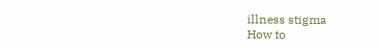illness stigma
How to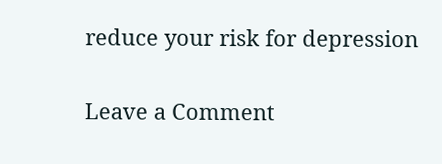reduce your risk for depression

Leave a Comment